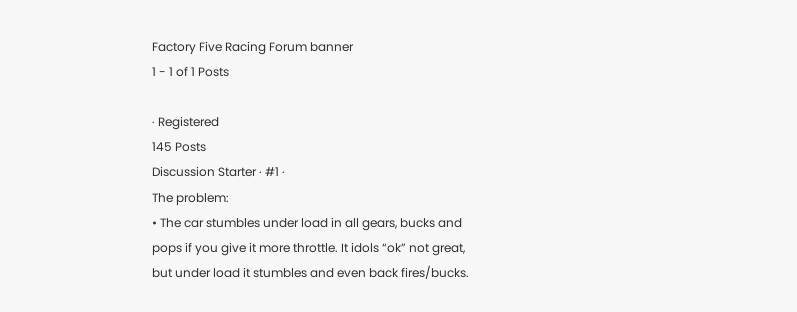Factory Five Racing Forum banner
1 - 1 of 1 Posts

· Registered
145 Posts
Discussion Starter · #1 ·
The problem:
• The car stumbles under load in all gears, bucks and pops if you give it more throttle. It idols “ok” not great, but under load it stumbles and even back fires/bucks.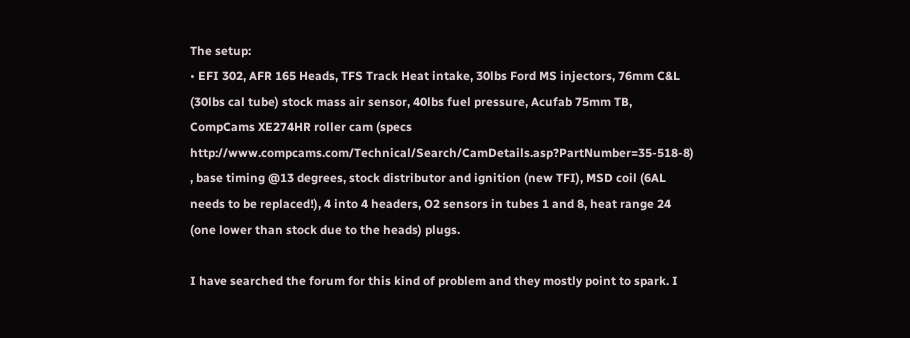The setup:
• EFI 302, AFR 165 Heads, TFS Track Heat intake, 30lbs Ford MS injectors, 76mm C&L (30lbs cal tube) stock mass air sensor, 40lbs fuel pressure, Acufab 75mm TB, CompCams XE274HR roller cam (specs http://www.compcams.com/Technical/Search/CamDetails.asp?PartNumber=35-518-8) , base timing @13 degrees, stock distributor and ignition (new TFI), MSD coil (6AL needs to be replaced!), 4 into 4 headers, O2 sensors in tubes 1 and 8, heat range 24 (one lower than stock due to the heads) plugs.

I have searched the forum for this kind of problem and they mostly point to spark. I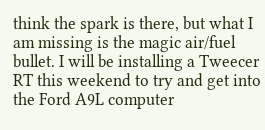think the spark is there, but what I am missing is the magic air/fuel bullet. I will be installing a Tweecer RT this weekend to try and get into the Ford A9L computer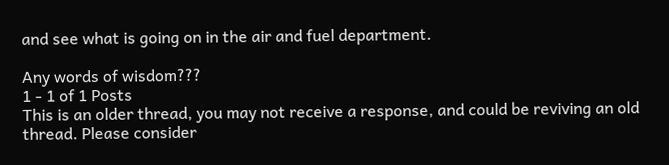and see what is going on in the air and fuel department.

Any words of wisdom???
1 - 1 of 1 Posts
This is an older thread, you may not receive a response, and could be reviving an old thread. Please consider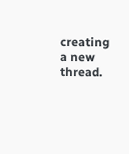creating a new thread.